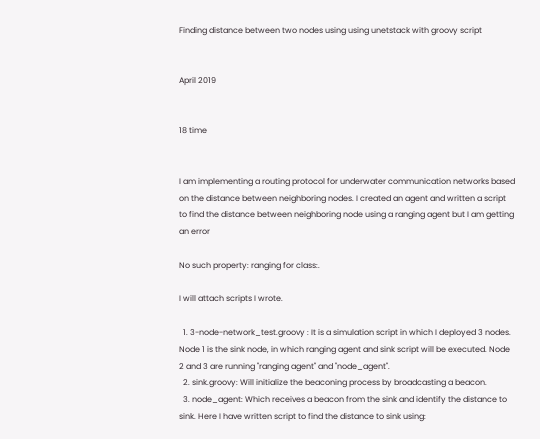Finding distance between two nodes using using unetstack with groovy script


April 2019


18 time


I am implementing a routing protocol for underwater communication networks based on the distance between neighboring nodes. I created an agent and written a script to find the distance between neighboring node using a ranging agent but I am getting an error

No such property: ranging for class:.

I will attach scripts I wrote.

  1. 3-node-network_test.groovy : It is a simulation script in which I deployed 3 nodes. Node 1 is the sink node, in which ranging agent and sink script will be executed. Node 2 and 3 are running "ranging agent" and "node_agent".
  2. sink.groovy: Will initialize the beaconing process by broadcasting a beacon.
  3. node_agent: Which receives a beacon from the sink and identify the distance to sink. Here I have written script to find the distance to sink using: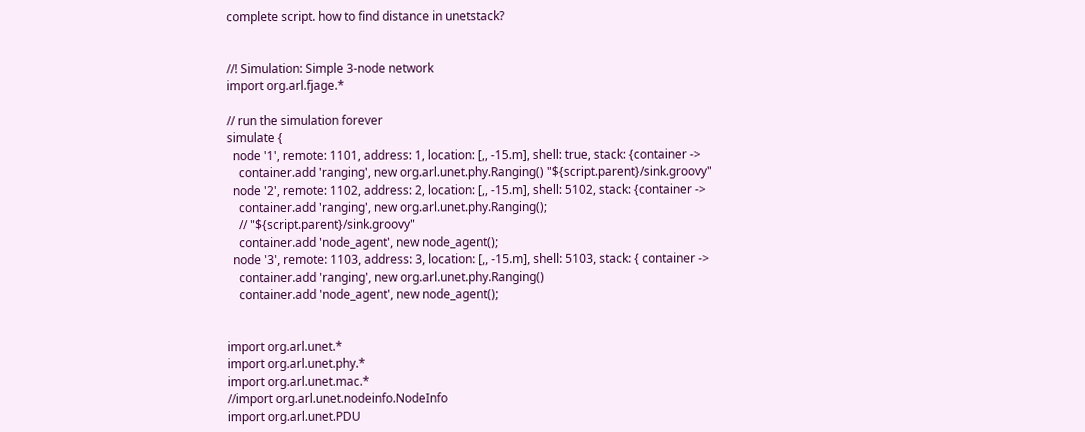complete script. how to find distance in unetstack?


//! Simulation: Simple 3-node network
import org.arl.fjage.*

// run the simulation forever
simulate {
  node '1', remote: 1101, address: 1, location: [,, -15.m], shell: true, stack: {container ->
    container.add 'ranging', new org.arl.unet.phy.Ranging() "${script.parent}/sink.groovy"
  node '2', remote: 1102, address: 2, location: [,, -15.m], shell: 5102, stack: {container ->
    container.add 'ranging', new org.arl.unet.phy.Ranging();
    // "${script.parent}/sink.groovy"
    container.add 'node_agent', new node_agent();
  node '3', remote: 1103, address: 3, location: [,, -15.m], shell: 5103, stack: { container ->
    container.add 'ranging', new org.arl.unet.phy.Ranging()
    container.add 'node_agent', new node_agent();


import org.arl.unet.*
import org.arl.unet.phy.*
import org.arl.unet.mac.*
//import org.arl.unet.nodeinfo.NodeInfo
import org.arl.unet.PDU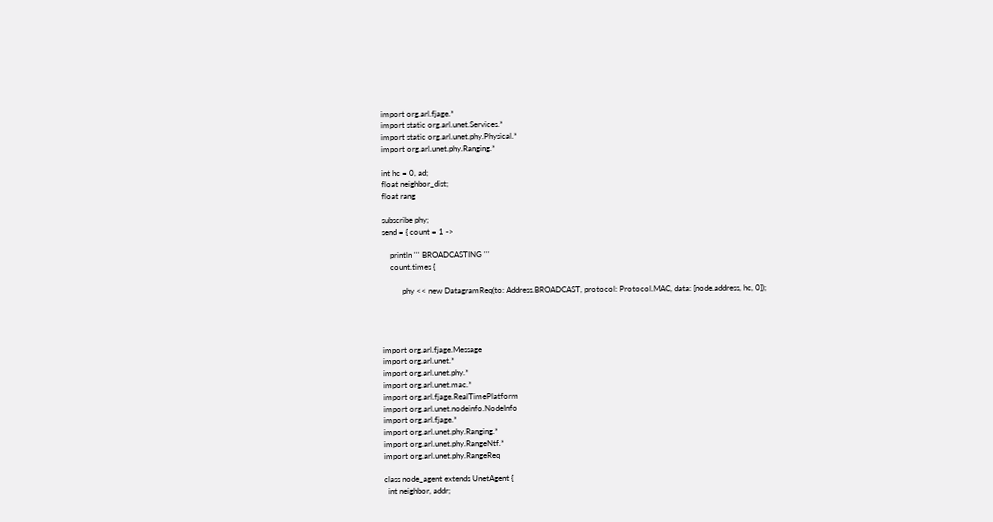import org.arl.fjage.*
import static org.arl.unet.Services.*
import static org.arl.unet.phy.Physical.*
import org.arl.unet.phy.Ranging.*

int hc = 0, ad;
float neighbor_dist;
float rang

subscribe phy;
send = { count = 1 ->

    println ''' BROADCASTING '''
    count.times {

          phy << new DatagramReq(to: Address.BROADCAST, protocol: Protocol.MAC, data: [node.address, hc, 0]);




import org.arl.fjage.Message
import org.arl.unet.*
import org.arl.unet.phy.*
import org.arl.unet.mac.*
import org.arl.fjage.RealTimePlatform
import org.arl.unet.nodeinfo.NodeInfo
import org.arl.fjage.*
import org.arl.unet.phy.Ranging.*
import org.arl.unet.phy.RangeNtf.*
import org.arl.unet.phy.RangeReq

class node_agent extends UnetAgent {
  int neighbor, addr;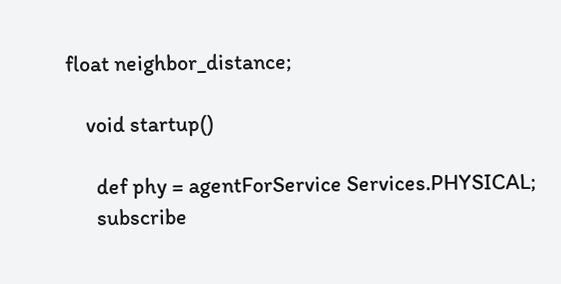float neighbor_distance;

    void startup()

      def phy = agentForService Services.PHYSICAL;
      subscribe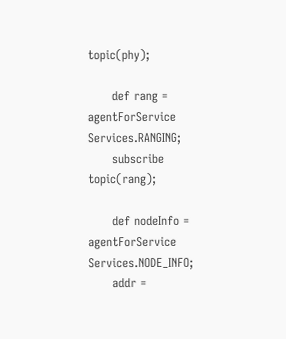topic(phy);

      def rang = agentForService Services.RANGING;
      subscribe topic(rang);

      def nodeInfo = agentForService Services.NODE_INFO;
      addr =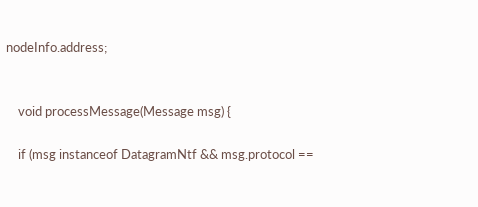nodeInfo.address;


    void processMessage(Message msg) {

    if (msg instanceof DatagramNtf && msg.protocol ==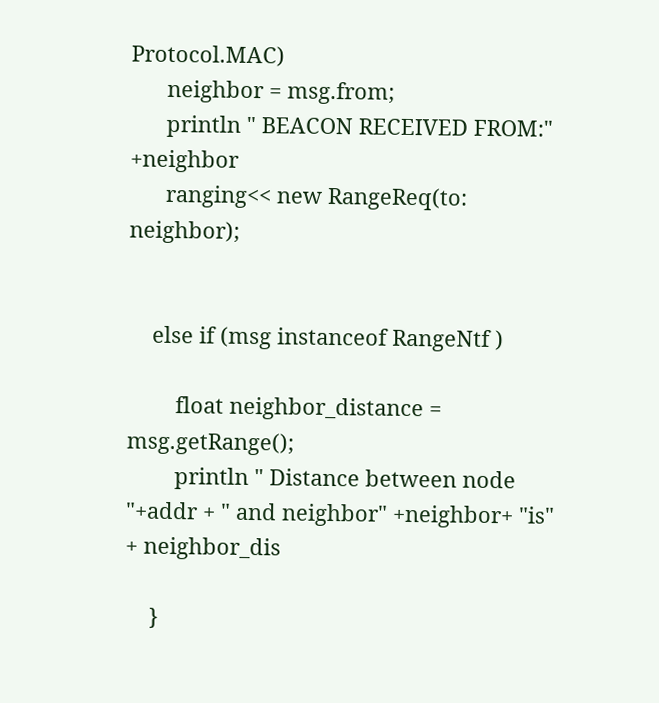Protocol.MAC)
      neighbor = msg.from;
      println " BEACON RECEIVED FROM:" +neighbor
      ranging<< new RangeReq(to: neighbor);


    else if (msg instanceof RangeNtf )

        float neighbor_distance = msg.getRange();
        println " Distance between node "+addr + " and neighbor" +neighbor+ "is" + neighbor_dis

    }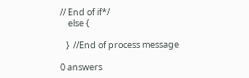// End of if*/
    else {

   }  //End of process message

0 answers